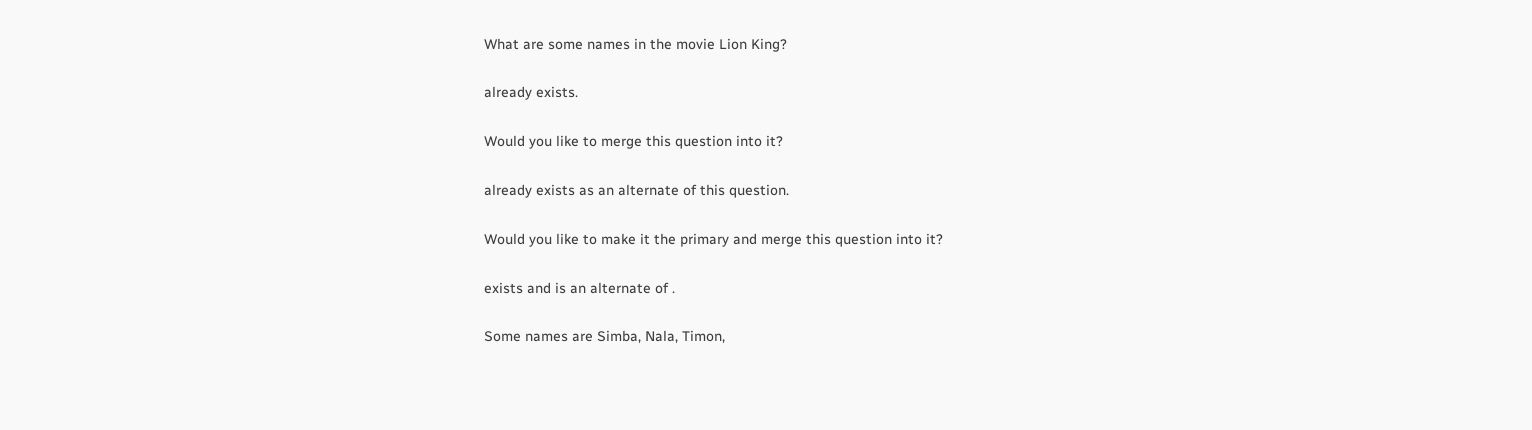What are some names in the movie Lion King?

already exists.

Would you like to merge this question into it?

already exists as an alternate of this question.

Would you like to make it the primary and merge this question into it?

exists and is an alternate of .

Some names are Simba, Nala, Timon,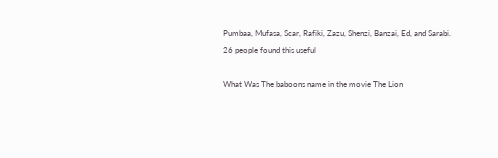Pumbaa, Mufasa, Scar, Rafiki, Zazu, Shenzi, Banzai, Ed, and Sarabi.
26 people found this useful

What Was The baboons name in the movie The Lion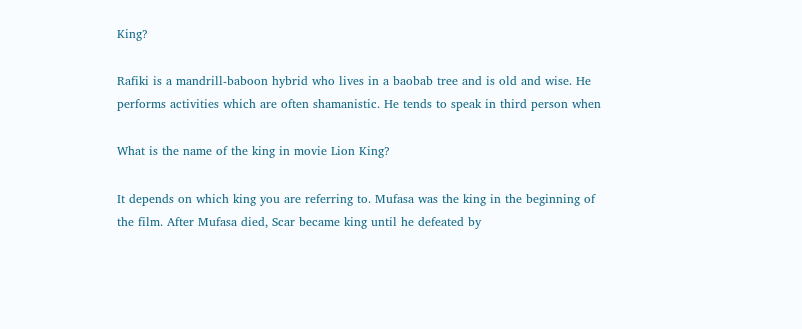King?

Rafiki is a mandrill-baboon hybrid who lives in a baobab tree and is old and wise. He performs activities which are often shamanistic. He tends to speak in third person when

What is the name of the king in movie Lion King?

It depends on which king you are referring to. Mufasa was the king in the beginning of the film. After Mufasa died, Scar became king until he defeated by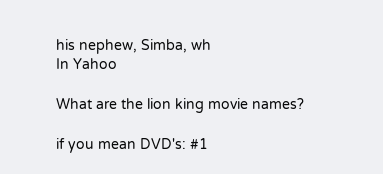his nephew, Simba, wh
In Yahoo

What are the lion king movie names?

if you mean DVD's: #1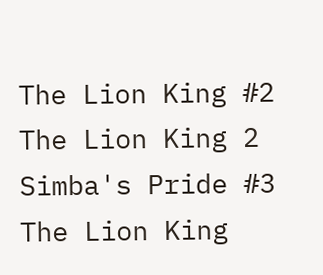The Lion King #2 The Lion King 2 Simba's Pride #3 The Lion King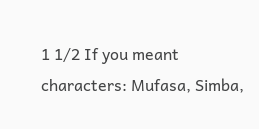1 1/2 If you meant characters: Mufasa, Simba,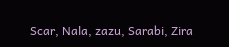Scar, Nala, zazu, Sarabi, Zira